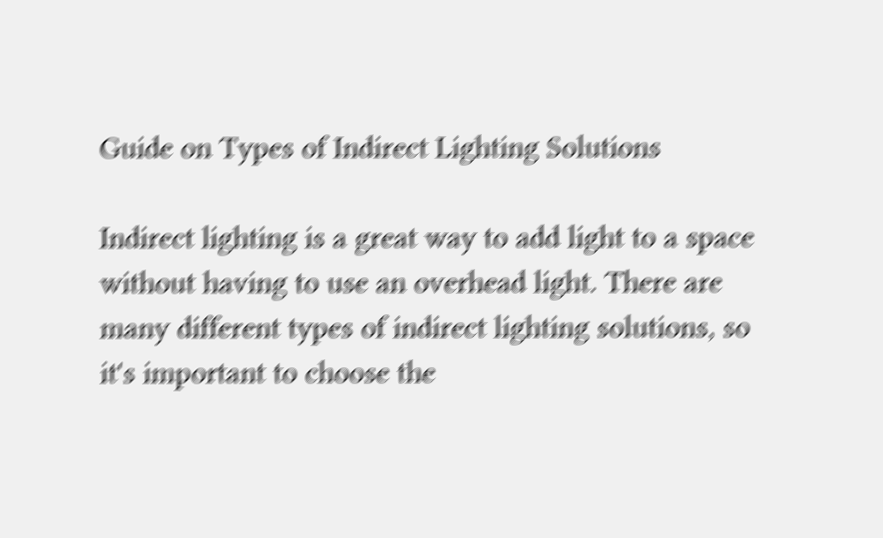Guide on Types of Indirect Lighting Solutions

Indirect lighting is a great way to add light to a space without having to use an overhead light. There are many different types of indirect lighting solutions, so it's important to choose the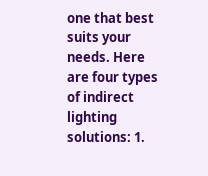one that best suits your needs. Here are four types of indirect lighting solutions: 1.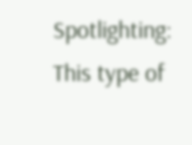Spotlighting: This type of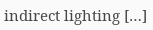indirect lighting […]